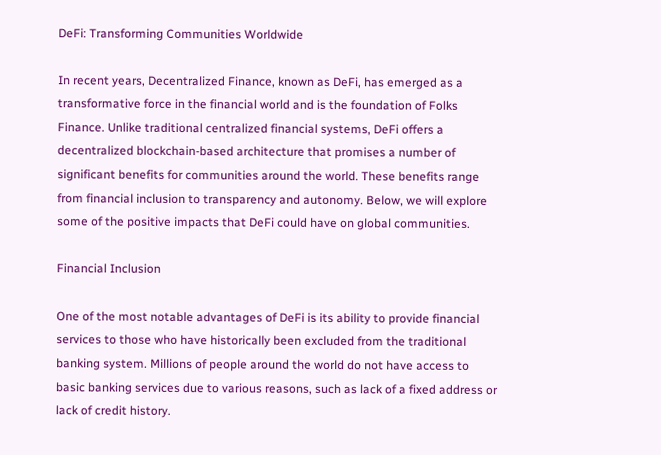DeFi: Transforming Communities Worldwide

In recent years, Decentralized Finance, known as DeFi, has emerged as a transformative force in the financial world and is the foundation of Folks Finance. Unlike traditional centralized financial systems, DeFi offers a decentralized blockchain-based architecture that promises a number of significant benefits for communities around the world. These benefits range from financial inclusion to transparency and autonomy. Below, we will explore some of the positive impacts that DeFi could have on global communities.

Financial Inclusion

One of the most notable advantages of DeFi is its ability to provide financial services to those who have historically been excluded from the traditional banking system. Millions of people around the world do not have access to basic banking services due to various reasons, such as lack of a fixed address or lack of credit history.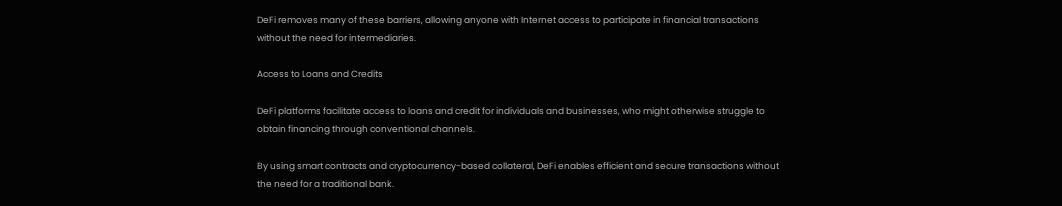DeFi removes many of these barriers, allowing anyone with Internet access to participate in financial transactions without the need for intermediaries.

Access to Loans and Credits

DeFi platforms facilitate access to loans and credit for individuals and businesses, who might otherwise struggle to obtain financing through conventional channels.

By using smart contracts and cryptocurrency-based collateral, DeFi enables efficient and secure transactions without the need for a traditional bank.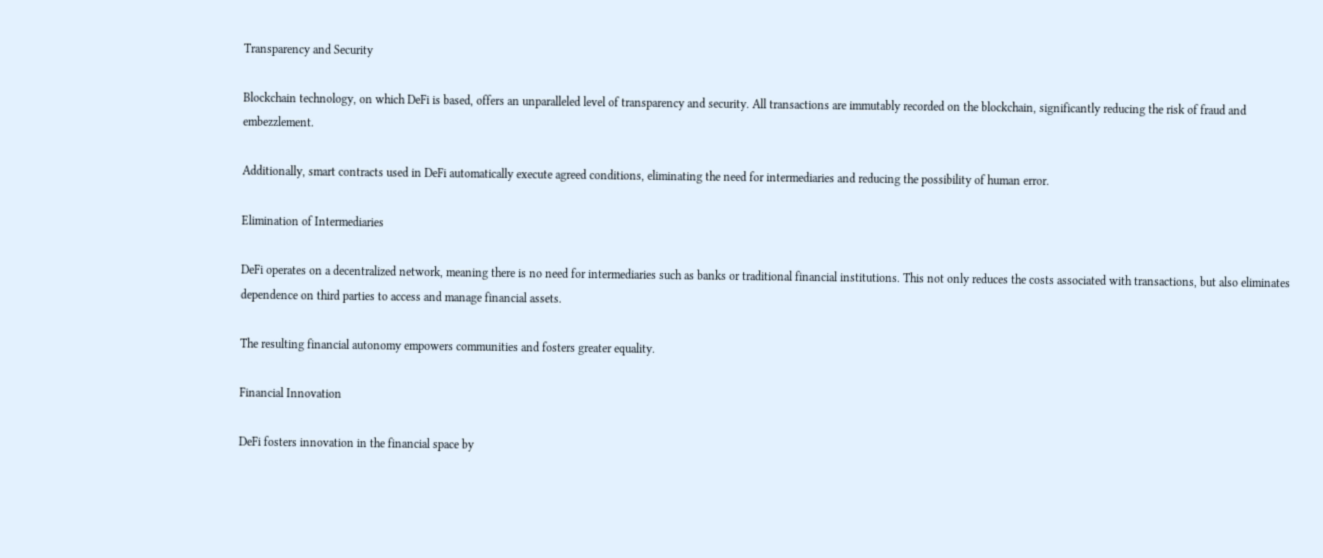Transparency and Security

Blockchain technology, on which DeFi is based, offers an unparalleled level of transparency and security. All transactions are immutably recorded on the blockchain, significantly reducing the risk of fraud and embezzlement.

Additionally, smart contracts used in DeFi automatically execute agreed conditions, eliminating the need for intermediaries and reducing the possibility of human error.

Elimination of Intermediaries

DeFi operates on a decentralized network, meaning there is no need for intermediaries such as banks or traditional financial institutions. This not only reduces the costs associated with transactions, but also eliminates dependence on third parties to access and manage financial assets.

The resulting financial autonomy empowers communities and fosters greater equality.

Financial Innovation

DeFi fosters innovation in the financial space by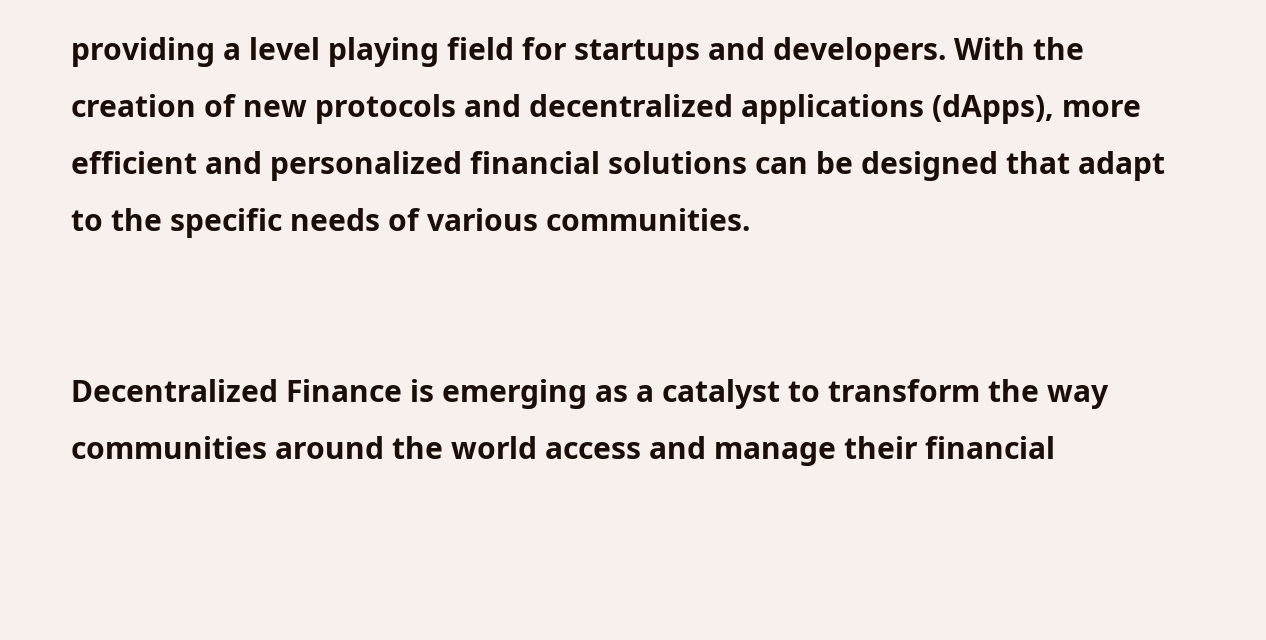providing a level playing field for startups and developers. With the creation of new protocols and decentralized applications (dApps), more efficient and personalized financial solutions can be designed that adapt to the specific needs of various communities.


Decentralized Finance is emerging as a catalyst to transform the way communities around the world access and manage their financial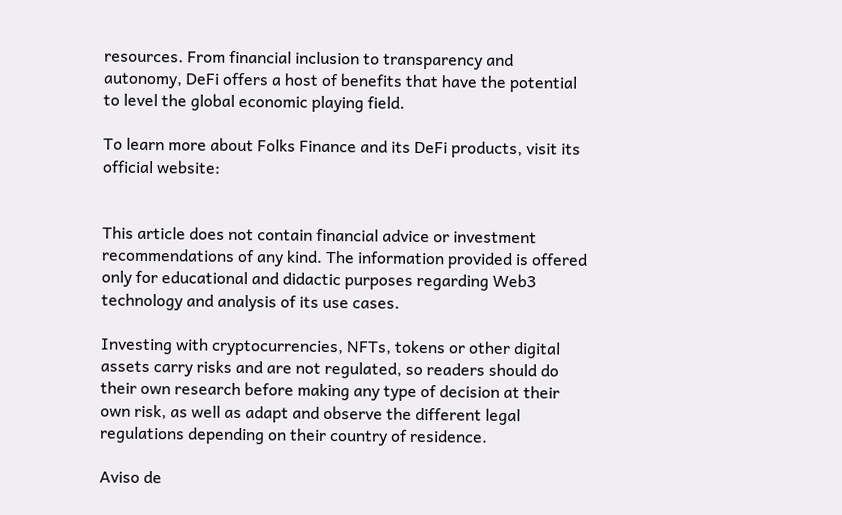resources. From financial inclusion to transparency and autonomy, DeFi offers a host of benefits that have the potential to level the global economic playing field.

To learn more about Folks Finance and its DeFi products, visit its official website:


This article does not contain financial advice or investment recommendations of any kind. The information provided is offered only for educational and didactic purposes regarding Web3 technology and analysis of its use cases.

Investing with cryptocurrencies, NFTs, tokens or other digital assets carry risks and are not regulated, so readers should do their own research before making any type of decision at their own risk, as well as adapt and observe the different legal regulations depending on their country of residence.

Aviso de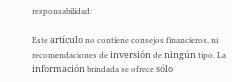responsabilidad:

Este artículo no contiene consejos financieros, ni recomendaciones de inversión de ningún tipo. La información brindada se ofrece sólo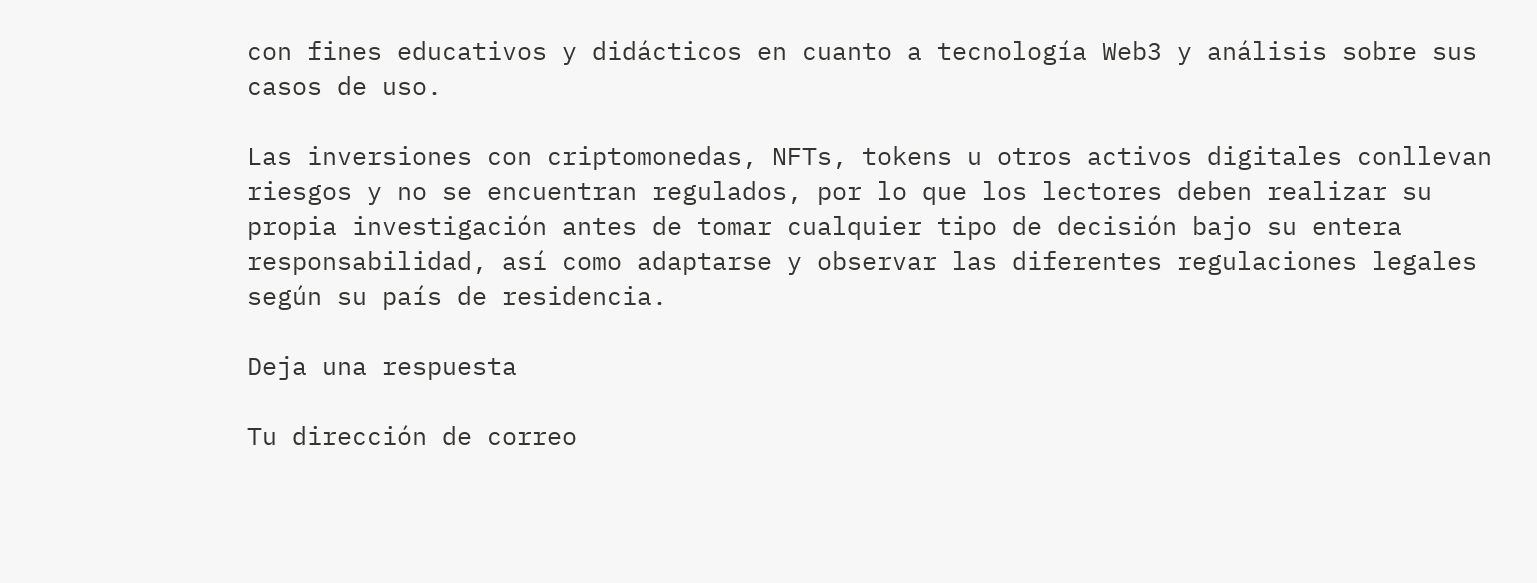con fines educativos y didácticos en cuanto a tecnología Web3 y análisis sobre sus casos de uso.

Las inversiones con criptomonedas, NFTs, tokens u otros activos digitales conllevan riesgos y no se encuentran regulados, por lo que los lectores deben realizar su propia investigación antes de tomar cualquier tipo de decisión bajo su entera responsabilidad, así como adaptarse y observar las diferentes regulaciones legales según su país de residencia.

Deja una respuesta

Tu dirección de correo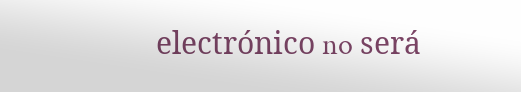electrónico no será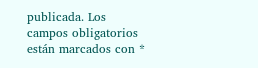publicada. Los campos obligatorios están marcados con *